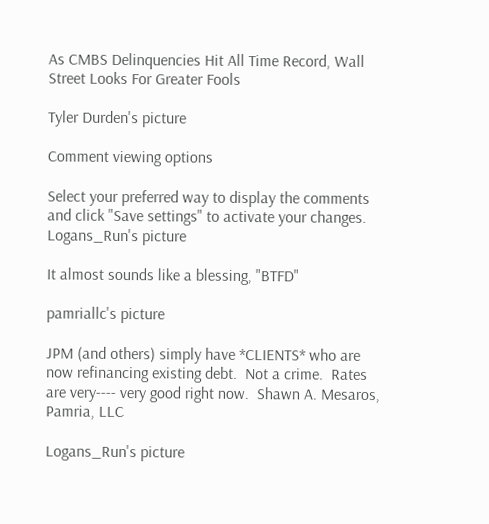As CMBS Delinquencies Hit All Time Record, Wall Street Looks For Greater Fools

Tyler Durden's picture

Comment viewing options

Select your preferred way to display the comments and click "Save settings" to activate your changes.
Logans_Run's picture

It almost sounds like a blessing, "BTFD"

pamriallc's picture

JPM (and others) simply have *CLIENTS* who are now refinancing existing debt.  Not a crime.  Rates are very---- very good right now.  Shawn A. Mesaros, Pamria, LLC

Logans_Run's picture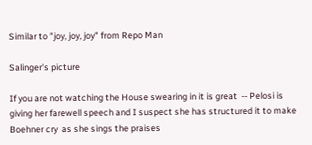Similar to "joy, joy, joy" from Repo Man

Salinger's picture

If you are not watching the House swearing in it is great  -- Pelosi is giving her farewell speech and I suspect she has structured it to make Boehner cry  as she sings the praises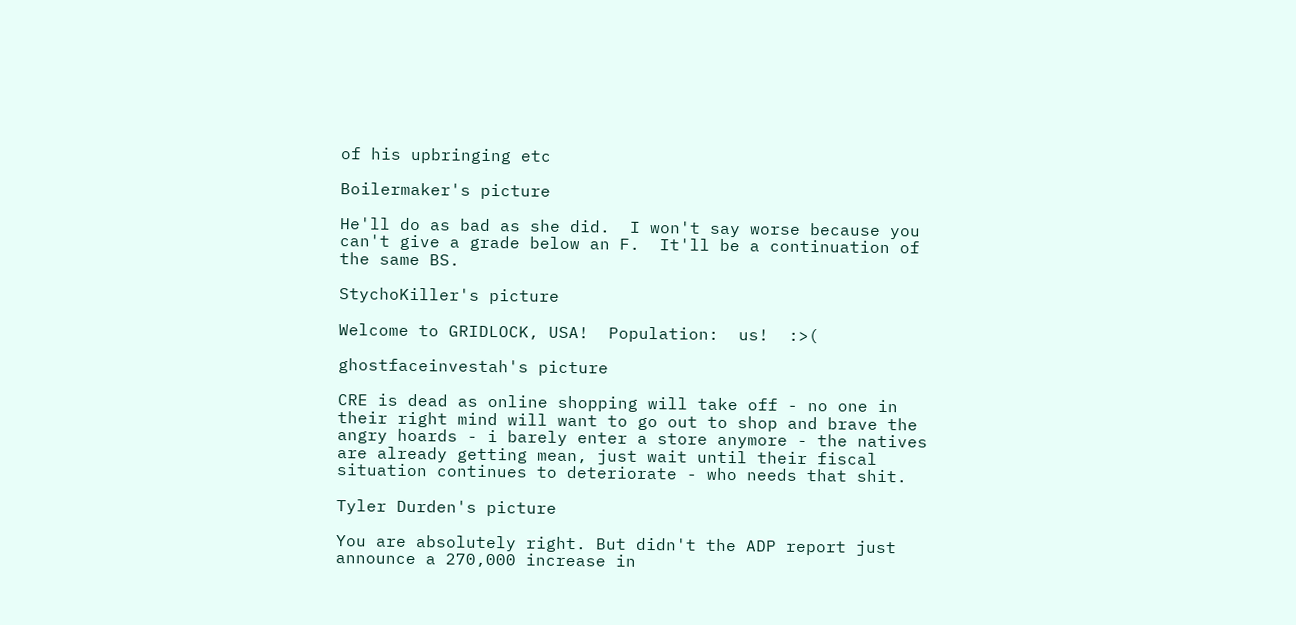of his upbringing etc

Boilermaker's picture

He'll do as bad as she did.  I won't say worse because you can't give a grade below an F.  It'll be a continuation of the same BS.

StychoKiller's picture

Welcome to GRIDLOCK, USA!  Population:  us!  :>(

ghostfaceinvestah's picture

CRE is dead as online shopping will take off - no one in their right mind will want to go out to shop and brave the angry hoards - i barely enter a store anymore - the natives are already getting mean, just wait until their fiscal situation continues to deteriorate - who needs that shit.

Tyler Durden's picture

You are absolutely right. But didn't the ADP report just announce a 270,000 increase in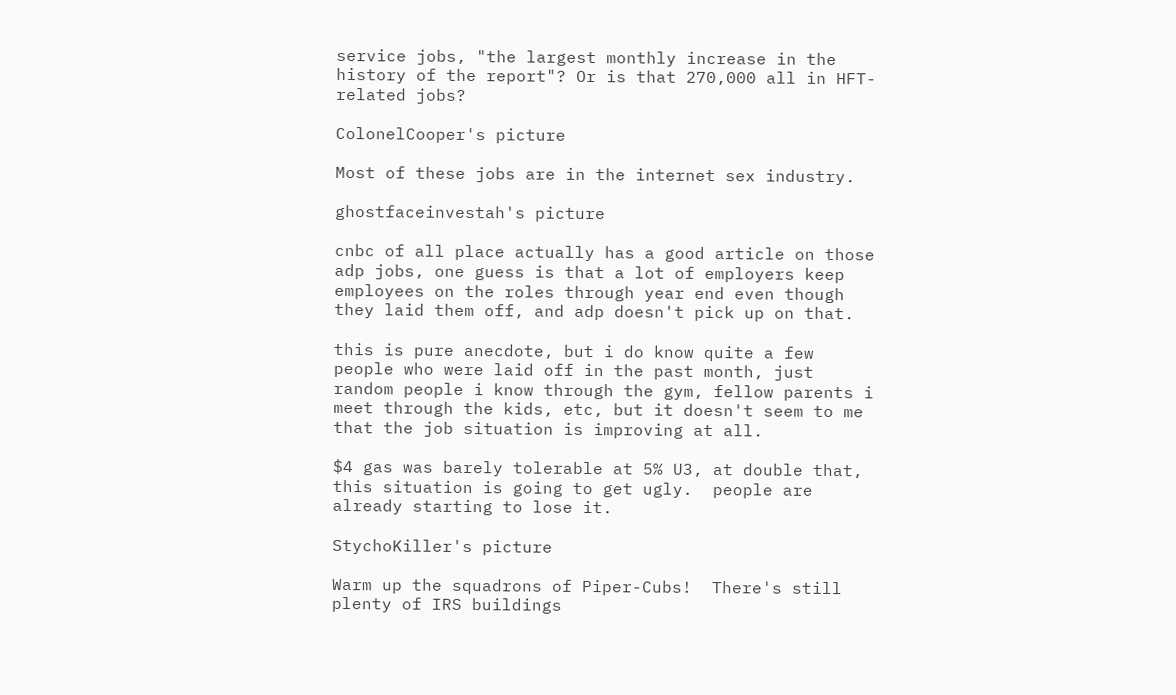service jobs, "the largest monthly increase in the history of the report"? Or is that 270,000 all in HFT-related jobs?

ColonelCooper's picture

Most of these jobs are in the internet sex industry.

ghostfaceinvestah's picture

cnbc of all place actually has a good article on those adp jobs, one guess is that a lot of employers keep employees on the roles through year end even though they laid them off, and adp doesn't pick up on that.

this is pure anecdote, but i do know quite a few people who were laid off in the past month, just random people i know through the gym, fellow parents i meet through the kids, etc, but it doesn't seem to me that the job situation is improving at all.

$4 gas was barely tolerable at 5% U3, at double that, this situation is going to get ugly.  people are already starting to lose it.

StychoKiller's picture

Warm up the squadrons of Piper-Cubs!  There's still plenty of IRS buildings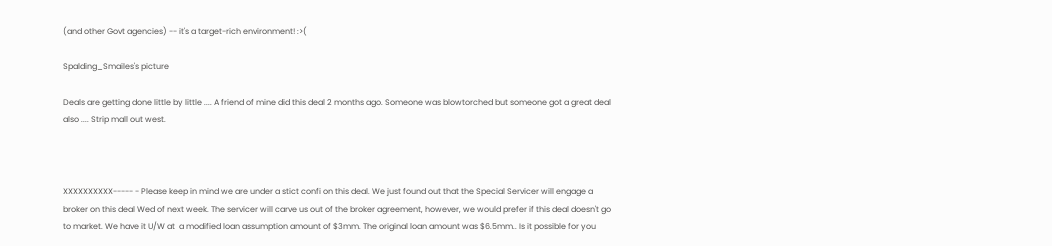(and other Govt agencies) -- it's a target-rich environment! :>(

Spalding_Smailes's picture

Deals are getting done little by little .... A friend of mine did this deal 2 months ago. Someone was blowtorched but someone got a great deal also .... Strip mall out west.



XXXXXXXXXX----- - Please keep in mind we are under a stict confi on this deal. We just found out that the Special Servicer will engage a broker on this deal Wed of next week. The servicer will carve us out of the broker agreement, however, we would prefer if this deal doesn't go to market. We have it U/W at  a modified loan assumption amount of $3mm. The original loan amount was $6.5mm.. Is it possible for you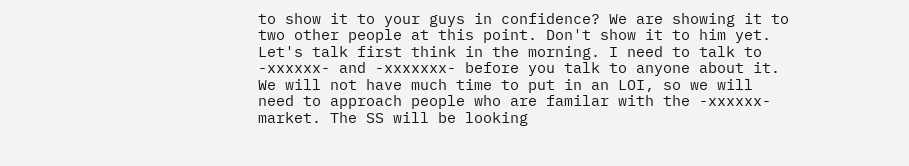to show it to your guys in confidence? We are showing it to two other people at this point. Don't show it to him yet. Let's talk first think in the morning. I need to talk to -xxxxxx- and -xxxxxxx- before you talk to anyone about it. We will not have much time to put in an LOI, so we will need to approach people who are familar with the -xxxxxx- market. The SS will be looking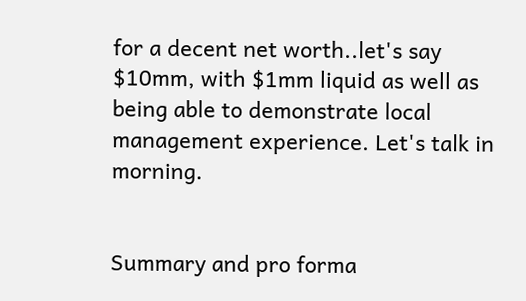for a decent net worth..let's say $10mm, with $1mm liquid as well as being able to demonstrate local management experience. Let's talk in morning.


Summary and pro forma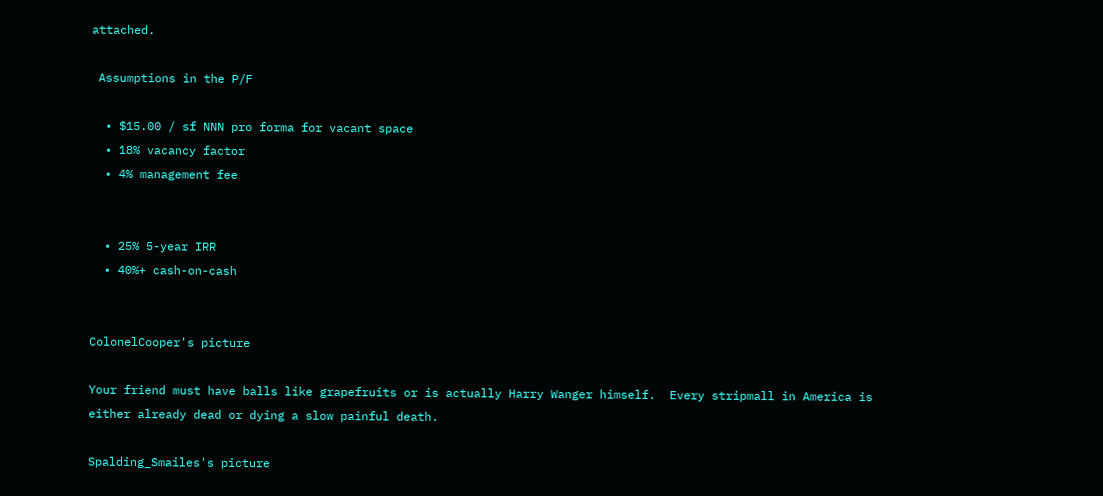attached.

 Assumptions in the P/F

  • $15.00 / sf NNN pro forma for vacant space
  • 18% vacancy factor
  • 4% management fee


  • 25% 5-year IRR
  • 40%+ cash-on-cash


ColonelCooper's picture

Your friend must have balls like grapefruits or is actually Harry Wanger himself.  Every stripmall in America is either already dead or dying a slow painful death.

Spalding_Smailes's picture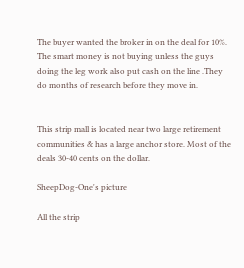The buyer wanted the broker in on the deal for 10%. The smart money is not buying unless the guys doing the leg work also put cash on the line .They do months of research before they move in.


This strip mall is located near two large retirement communities & has a large anchor store. Most of the deals 30-40 cents on the dollar.

SheepDog-One's picture

All the strip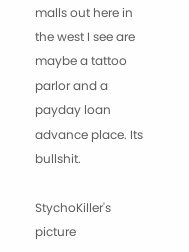malls out here in the west I see are maybe a tattoo parlor and a payday loan advance place. Its bullshit.

StychoKiller's picture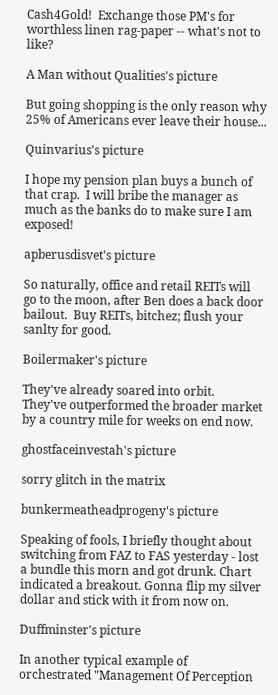Cash4Gold!  Exchange those PM's for worthless linen rag-paper -- what's not to like?

A Man without Qualities's picture

But going shopping is the only reason why 25% of Americans ever leave their house...

Quinvarius's picture

I hope my pension plan buys a bunch of that crap.  I will bribe the manager as much as the banks do to make sure I am exposed!

apberusdisvet's picture

So naturally, office and retail REITs will go to the moon, after Ben does a back door bailout.  Buy REITs, bitchez; flush your sanlty for good.

Boilermaker's picture

They've already soared into orbit.  They've outperformed the broader market by a country mile for weeks on end now.

ghostfaceinvestah's picture

sorry glitch in the matrix

bunkermeatheadprogeny's picture

Speaking of fools, I briefly thought about switching from FAZ to FAS yesterday - lost a bundle this morn and got drunk. Chart indicated a breakout. Gonna flip my silver dollar and stick with it from now on.

Duffminster's picture

In another typical example of orchestrated "Management Of Perception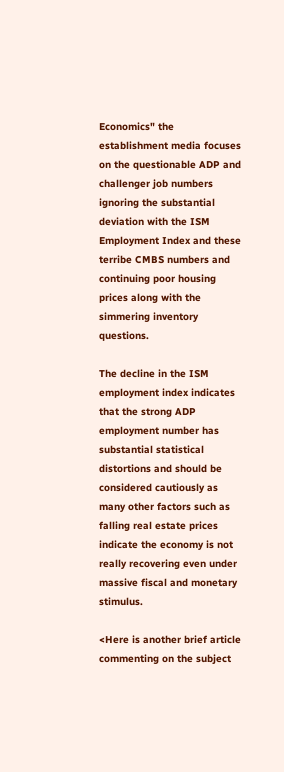Economics" the establishment media focuses on the questionable ADP and challenger job numbers ignoring the substantial deviation with the ISM Employment Index and these terribe CMBS numbers and continuing poor housing prices along with the simmering inventory questions.

The decline in the ISM employment index indicates that the strong ADP employment number has substantial statistical distortions and should be considered cautiously as many other factors such as falling real estate prices indicate the economy is not really recovering even under massive fiscal and monetary stimulus.

<Here is another brief article commenting on the subject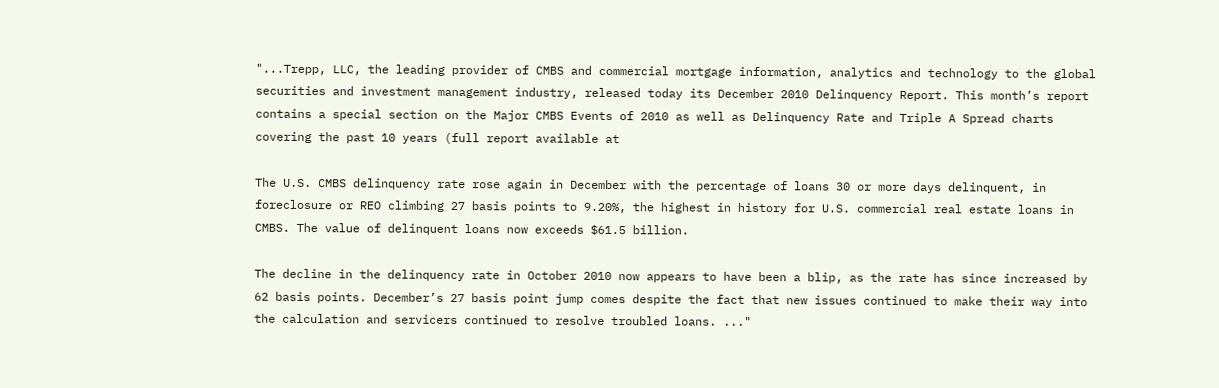"...Trepp, LLC, the leading provider of CMBS and commercial mortgage information, analytics and technology to the global securities and investment management industry, released today its December 2010 Delinquency Report. This month’s report contains a special section on the Major CMBS Events of 2010 as well as Delinquency Rate and Triple A Spread charts covering the past 10 years (full report available at

The U.S. CMBS delinquency rate rose again in December with the percentage of loans 30 or more days delinquent, in foreclosure or REO climbing 27 basis points to 9.20%, the highest in history for U.S. commercial real estate loans in CMBS. The value of delinquent loans now exceeds $61.5 billion.

The decline in the delinquency rate in October 2010 now appears to have been a blip, as the rate has since increased by 62 basis points. December’s 27 basis point jump comes despite the fact that new issues continued to make their way into the calculation and servicers continued to resolve troubled loans. ..."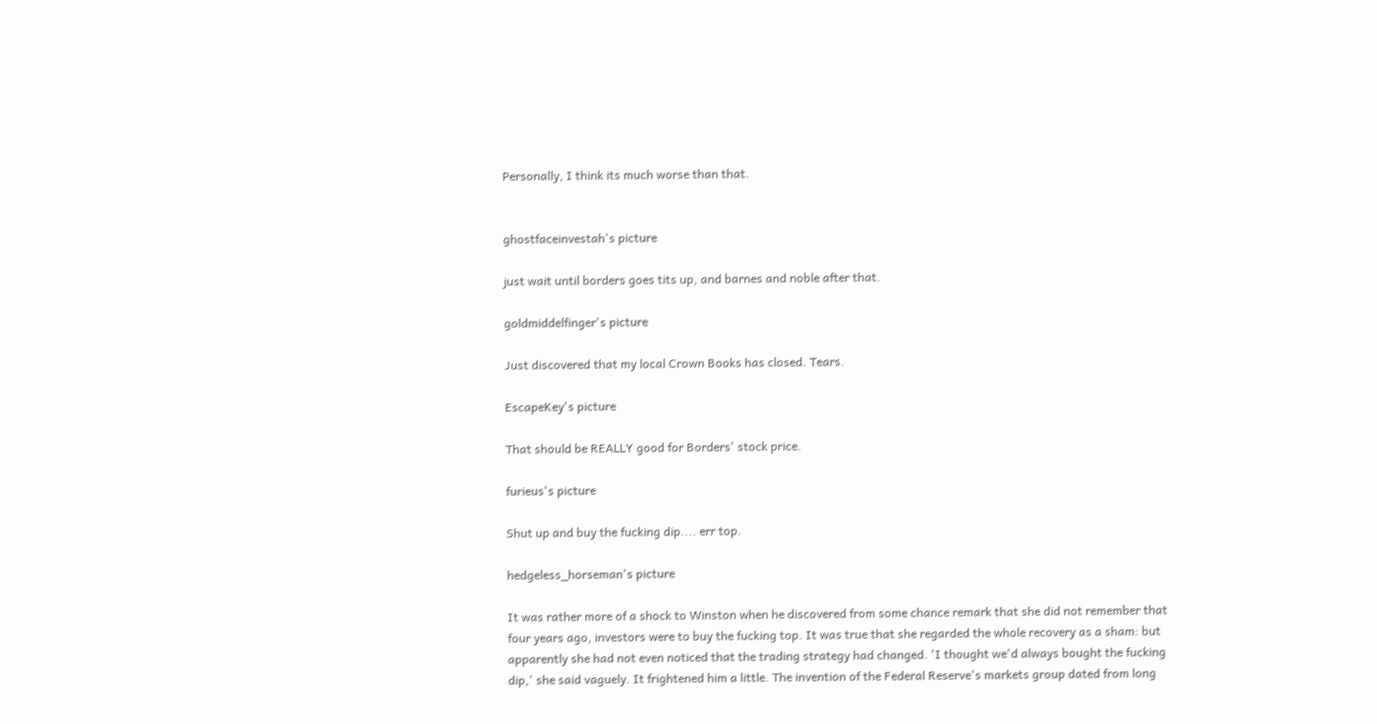Personally, I think its much worse than that.


ghostfaceinvestah's picture

just wait until borders goes tits up, and barnes and noble after that.

goldmiddelfinger's picture

Just discovered that my local Crown Books has closed. Tears.

EscapeKey's picture

That should be REALLY good for Borders' stock price.

furieus's picture

Shut up and buy the fucking dip.... err top.

hedgeless_horseman's picture

It was rather more of a shock to Winston when he discovered from some chance remark that she did not remember that four years ago, investors were to buy the fucking top. It was true that she regarded the whole recovery as a sham: but apparently she had not even noticed that the trading strategy had changed. 'I thought we'd always bought the fucking dip,' she said vaguely. It frightened him a little. The invention of the Federal Reserve's markets group dated from long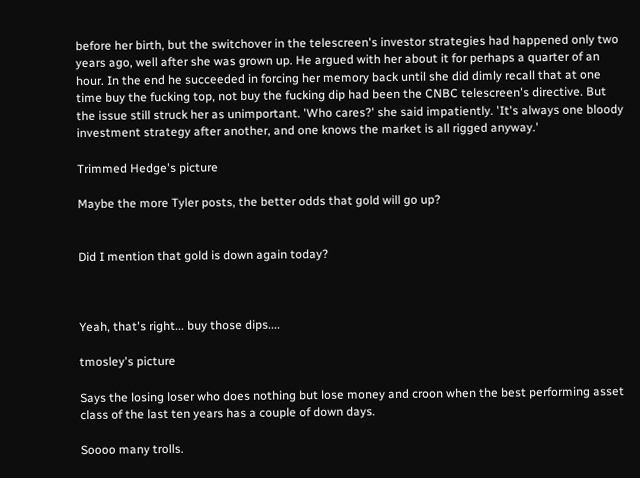before her birth, but the switchover in the telescreen's investor strategies had happened only two years ago, well after she was grown up. He argued with her about it for perhaps a quarter of an hour. In the end he succeeded in forcing her memory back until she did dimly recall that at one time buy the fucking top, not buy the fucking dip had been the CNBC telescreen's directive. But the issue still struck her as unimportant. 'Who cares?' she said impatiently. 'It's always one bloody investment strategy after another, and one knows the market is all rigged anyway.'

Trimmed Hedge's picture

Maybe the more Tyler posts, the better odds that gold will go up?


Did I mention that gold is down again today?



Yeah, that's right... buy those dips....

tmosley's picture

Says the losing loser who does nothing but lose money and croon when the best performing asset class of the last ten years has a couple of down days.

Soooo many trolls.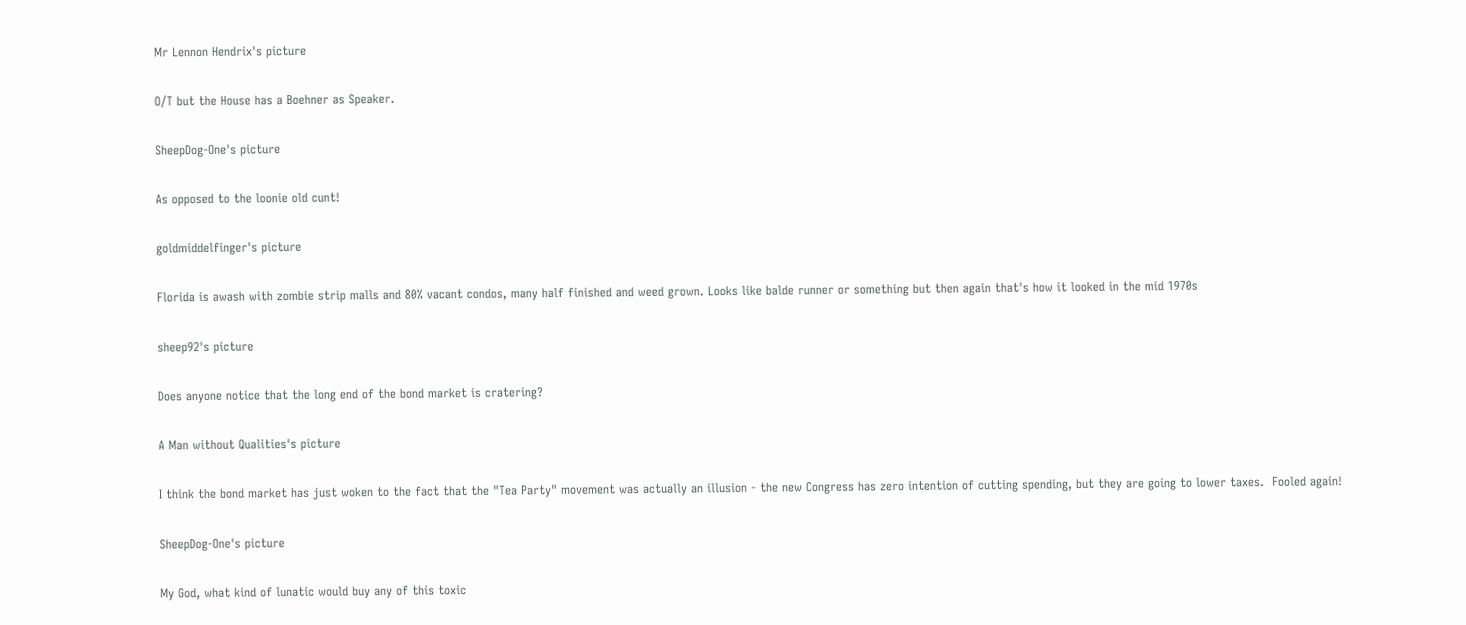Mr Lennon Hendrix's picture

O/T but the House has a Boehner as Speaker.

SheepDog-One's picture

As opposed to the loonie old cunt!

goldmiddelfinger's picture

Florida is awash with zombie strip malls and 80% vacant condos, many half finished and weed grown. Looks like balde runner or something but then again that's how it looked in the mid 1970s

sheep92's picture

Does anyone notice that the long end of the bond market is cratering?

A Man without Qualities's picture

I think the bond market has just woken to the fact that the "Tea Party" movement was actually an illusion - the new Congress has zero intention of cutting spending, but they are going to lower taxes.  Fooled again!

SheepDog-One's picture

My God, what kind of lunatic would buy any of this toxic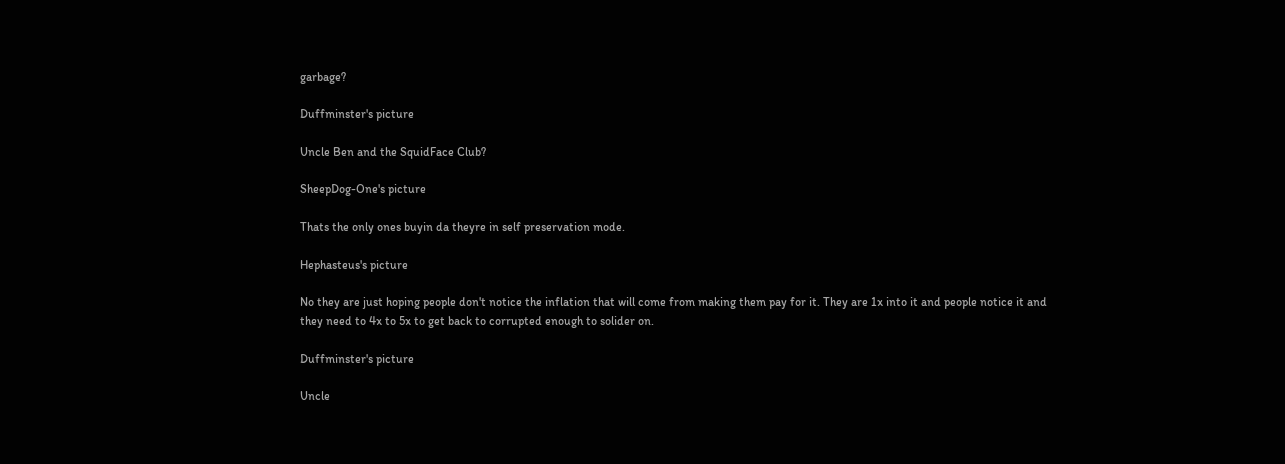garbage?

Duffminster's picture

Uncle Ben and the SquidFace Club?

SheepDog-One's picture

Thats the only ones buyin da theyre in self preservation mode.

Hephasteus's picture

No they are just hoping people don't notice the inflation that will come from making them pay for it. They are 1x into it and people notice it and they need to 4x to 5x to get back to corrupted enough to solider on.

Duffminster's picture

Uncle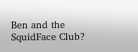Ben and the SquidFace Club?